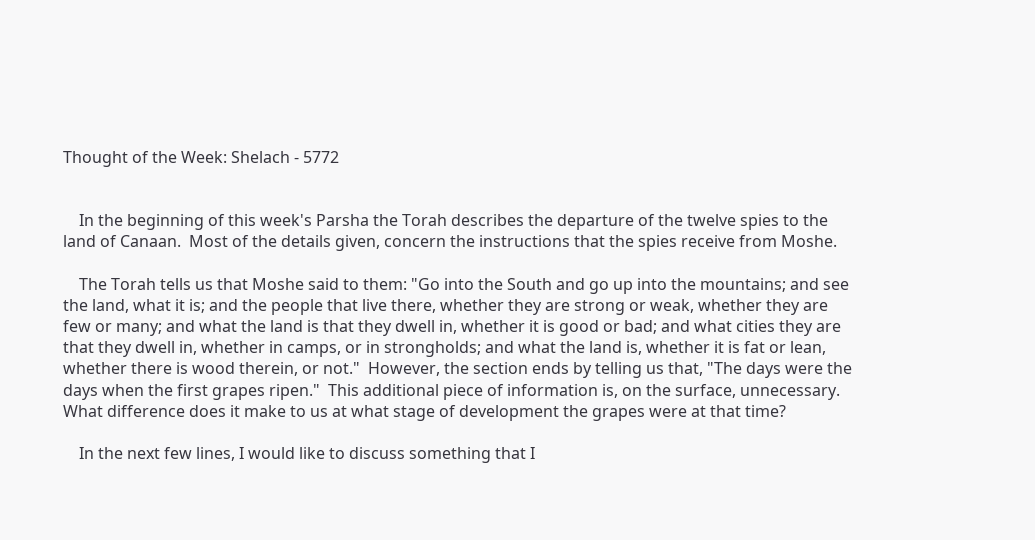Thought of the Week: Shelach - 5772


    In the beginning of this week's Parsha the Torah describes the departure of the twelve spies to the land of Canaan.  Most of the details given, concern the instructions that the spies receive from Moshe.

    The Torah tells us that Moshe said to them: "Go into the South and go up into the mountains; and see the land, what it is; and the people that live there, whether they are strong or weak, whether they are few or many; and what the land is that they dwell in, whether it is good or bad; and what cities they are that they dwell in, whether in camps, or in strongholds; and what the land is, whether it is fat or lean, whether there is wood therein, or not."  However, the section ends by telling us that, "The days were the days when the first grapes ripen."  This additional piece of information is, on the surface, unnecessary.  What difference does it make to us at what stage of development the grapes were at that time?

    In the next few lines, I would like to discuss something that I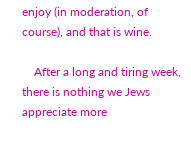enjoy (in moderation, of course), and that is wine.

    After a long and tiring week, there is nothing we Jews appreciate more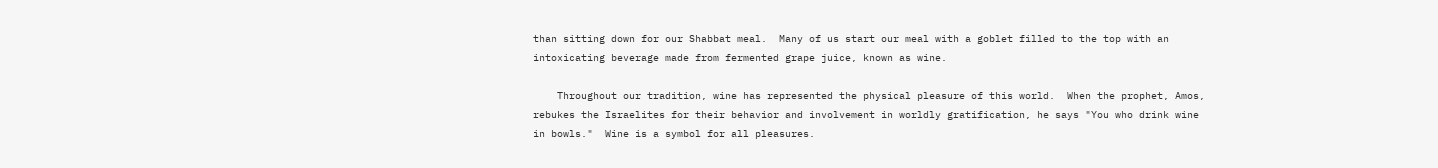than sitting down for our Shabbat meal.  Many of us start our meal with a goblet filled to the top with an intoxicating beverage made from fermented grape juice, known as wine.

    Throughout our tradition, wine has represented the physical pleasure of this world.  When the prophet, Amos, rebukes the Israelites for their behavior and involvement in worldly gratification, he says "You who drink wine in bowls."  Wine is a symbol for all pleasures.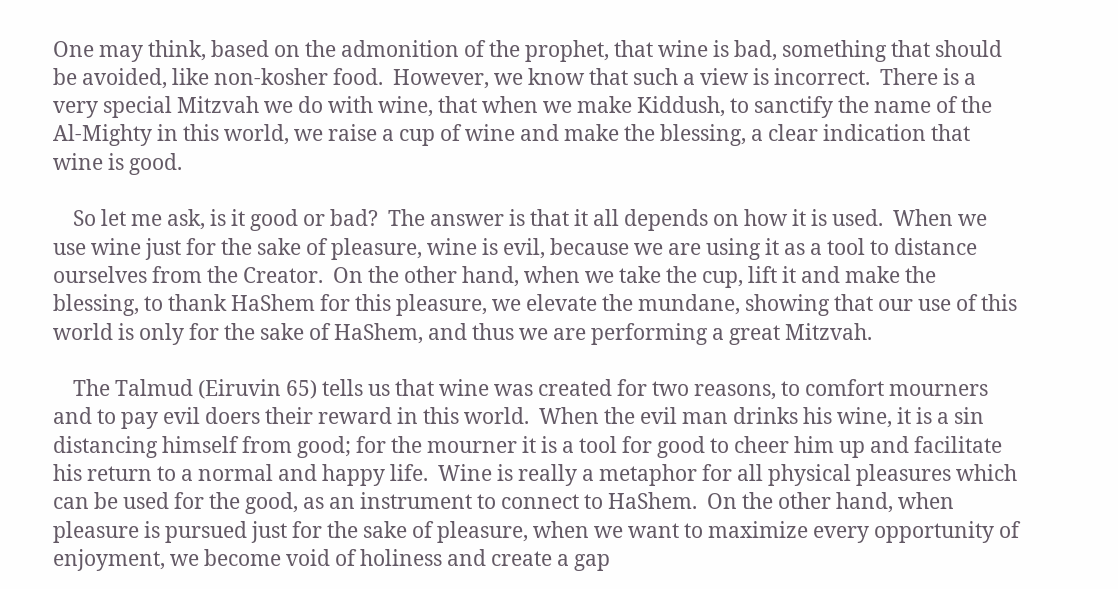One may think, based on the admonition of the prophet, that wine is bad, something that should be avoided, like non-kosher food.  However, we know that such a view is incorrect.  There is a very special Mitzvah we do with wine, that when we make Kiddush, to sanctify the name of the Al-Mighty in this world, we raise a cup of wine and make the blessing, a clear indication that wine is good.

    So let me ask, is it good or bad?  The answer is that it all depends on how it is used.  When we use wine just for the sake of pleasure, wine is evil, because we are using it as a tool to distance ourselves from the Creator.  On the other hand, when we take the cup, lift it and make the blessing, to thank HaShem for this pleasure, we elevate the mundane, showing that our use of this world is only for the sake of HaShem, and thus we are performing a great Mitzvah.

    The Talmud (Eiruvin 65) tells us that wine was created for two reasons, to comfort mourners and to pay evil doers their reward in this world.  When the evil man drinks his wine, it is a sin distancing himself from good; for the mourner it is a tool for good to cheer him up and facilitate his return to a normal and happy life.  Wine is really a metaphor for all physical pleasures which can be used for the good, as an instrument to connect to HaShem.  On the other hand, when pleasure is pursued just for the sake of pleasure, when we want to maximize every opportunity of enjoyment, we become void of holiness and create a gap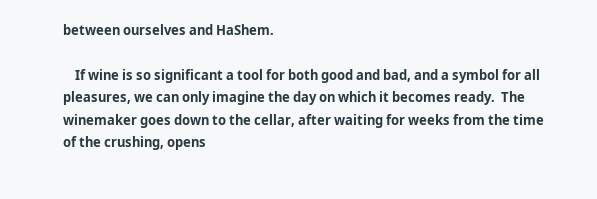between ourselves and HaShem.

    If wine is so significant a tool for both good and bad, and a symbol for all pleasures, we can only imagine the day on which it becomes ready.  The winemaker goes down to the cellar, after waiting for weeks from the time of the crushing, opens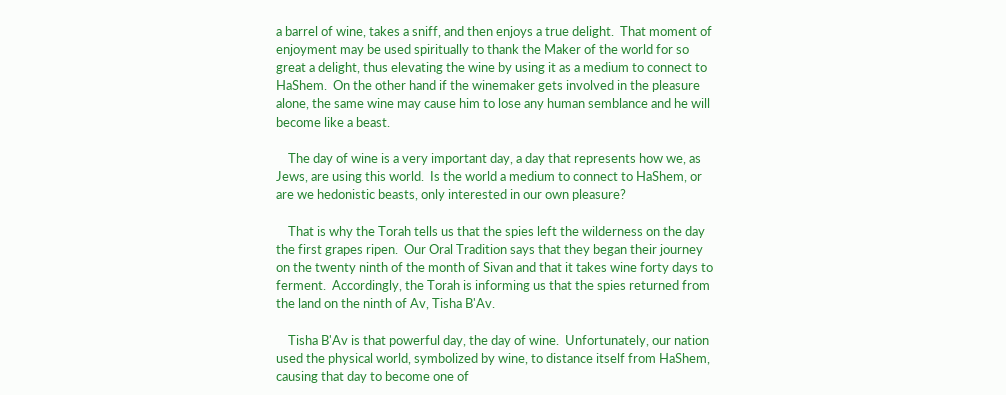a barrel of wine, takes a sniff, and then enjoys a true delight.  That moment of enjoyment may be used spiritually to thank the Maker of the world for so great a delight, thus elevating the wine by using it as a medium to connect to HaShem.  On the other hand if the winemaker gets involved in the pleasure alone, the same wine may cause him to lose any human semblance and he will become like a beast.

    The day of wine is a very important day, a day that represents how we, as Jews, are using this world.  Is the world a medium to connect to HaShem, or are we hedonistic beasts, only interested in our own pleasure?

    That is why the Torah tells us that the spies left the wilderness on the day the first grapes ripen.  Our Oral Tradition says that they began their journey on the twenty ninth of the month of Sivan and that it takes wine forty days to ferment.  Accordingly, the Torah is informing us that the spies returned from the land on the ninth of Av, Tisha B'Av.

    Tisha B'Av is that powerful day, the day of wine.  Unfortunately, our nation used the physical world, symbolized by wine, to distance itself from HaShem, causing that day to become one of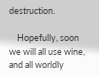destruction.

    Hopefully, soon we will all use wine, and all worldly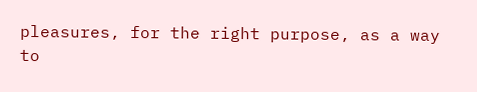pleasures, for the right purpose, as a way to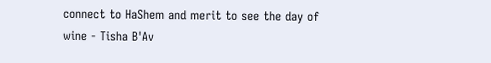connect to HaShem and merit to see the day of wine - Tisha B'Av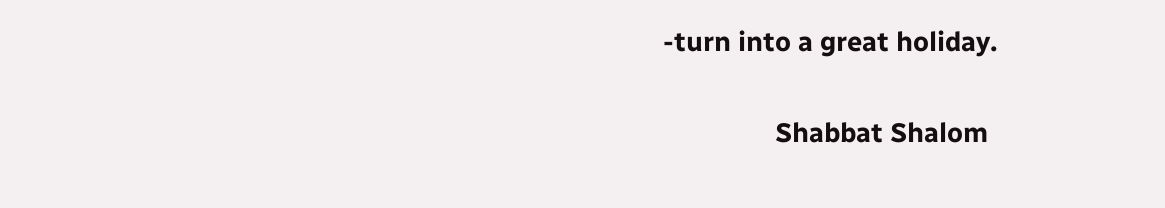-turn into a great holiday.

                Shabbat Shalom